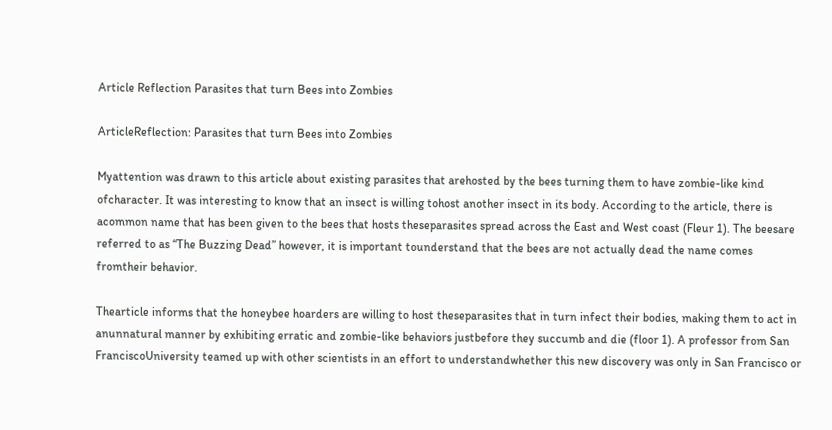Article Reflection Parasites that turn Bees into Zombies

ArticleReflection: Parasites that turn Bees into Zombies

Myattention was drawn to this article about existing parasites that arehosted by the bees turning them to have zombie-like kind ofcharacter. It was interesting to know that an insect is willing tohost another insect in its body. According to the article, there is acommon name that has been given to the bees that hosts theseparasites spread across the East and West coast (Fleur 1). The beesare referred to as “The Buzzing Dead” however, it is important tounderstand that the bees are not actually dead the name comes fromtheir behavior.

Thearticle informs that the honeybee hoarders are willing to host theseparasites that in turn infect their bodies, making them to act in anunnatural manner by exhibiting erratic and zombie-like behaviors justbefore they succumb and die (floor 1). A professor from San FranciscoUniversity teamed up with other scientists in an effort to understandwhether this new discovery was only in San Francisco or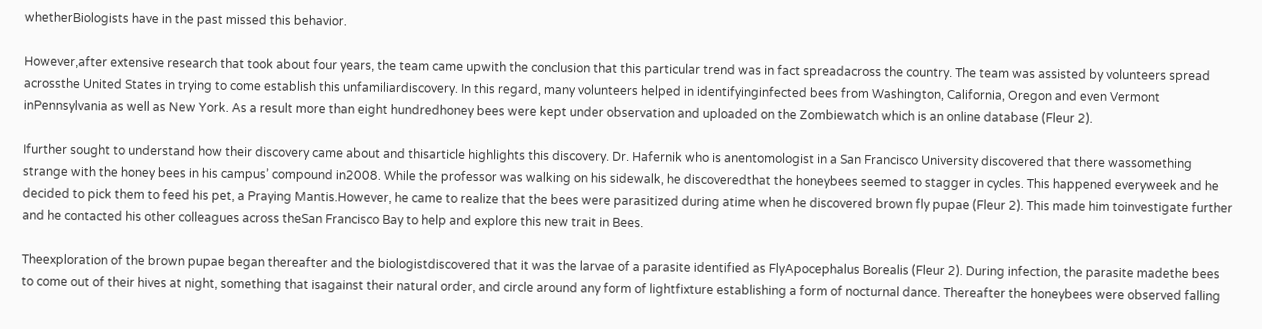whetherBiologists have in the past missed this behavior.

However,after extensive research that took about four years, the team came upwith the conclusion that this particular trend was in fact spreadacross the country. The team was assisted by volunteers spread acrossthe United States in trying to come establish this unfamiliardiscovery. In this regard, many volunteers helped in identifyinginfected bees from Washington, California, Oregon and even Vermont inPennsylvania as well as New York. As a result more than eight hundredhoney bees were kept under observation and uploaded on the Zombiewatch which is an online database (Fleur 2).

Ifurther sought to understand how their discovery came about and thisarticle highlights this discovery. Dr. Hafernik who is anentomologist in a San Francisco University discovered that there wassomething strange with the honey bees in his campus’ compound in2008. While the professor was walking on his sidewalk, he discoveredthat the honeybees seemed to stagger in cycles. This happened everyweek and he decided to pick them to feed his pet, a Praying Mantis.However, he came to realize that the bees were parasitized during atime when he discovered brown fly pupae (Fleur 2). This made him toinvestigate further and he contacted his other colleagues across theSan Francisco Bay to help and explore this new trait in Bees.

Theexploration of the brown pupae began thereafter and the biologistdiscovered that it was the larvae of a parasite identified as FlyApocephalus Borealis (Fleur 2). During infection, the parasite madethe bees to come out of their hives at night, something that isagainst their natural order, and circle around any form of lightfixture establishing a form of nocturnal dance. Thereafter the honeybees were observed falling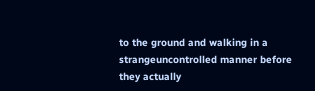to the ground and walking in a strangeuncontrolled manner before they actually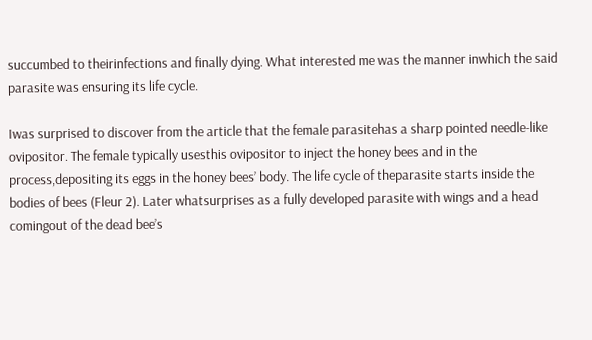succumbed to theirinfections and finally dying. What interested me was the manner inwhich the said parasite was ensuring its life cycle.

Iwas surprised to discover from the article that the female parasitehas a sharp pointed needle-like ovipositor. The female typically usesthis ovipositor to inject the honey bees and in the process,depositing its eggs in the honey bees’ body. The life cycle of theparasite starts inside the bodies of bees (Fleur 2). Later whatsurprises as a fully developed parasite with wings and a head comingout of the dead bee’s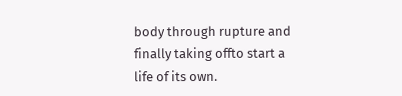body through rupture and finally taking offto start a life of its own.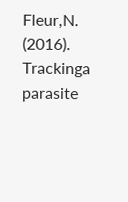Fleur,N. (2016). Trackinga parasite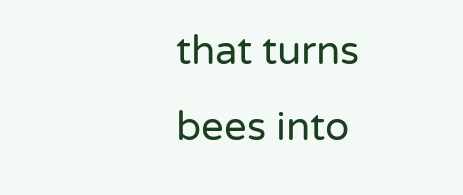that turns bees into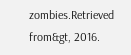zombies.Retrieved from&gt, 2016.